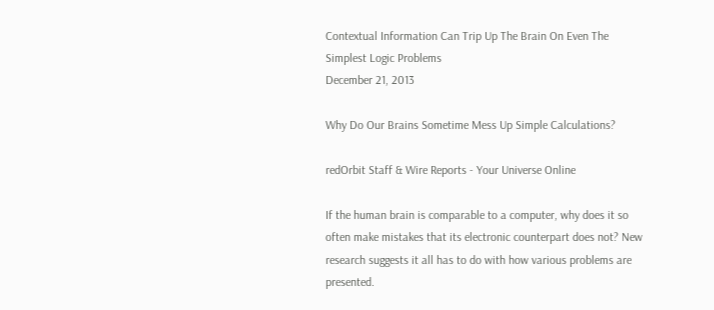Contextual Information Can Trip Up The Brain On Even The Simplest Logic Problems
December 21, 2013

Why Do Our Brains Sometime Mess Up Simple Calculations?

redOrbit Staff & Wire Reports - Your Universe Online

If the human brain is comparable to a computer, why does it so often make mistakes that its electronic counterpart does not? New research suggests it all has to do with how various problems are presented.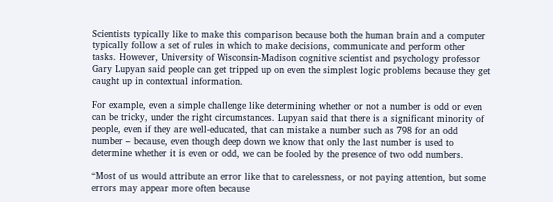Scientists typically like to make this comparison because both the human brain and a computer typically follow a set of rules in which to make decisions, communicate and perform other tasks. However, University of Wisconsin-Madison cognitive scientist and psychology professor Gary Lupyan said people can get tripped up on even the simplest logic problems because they get caught up in contextual information.

For example, even a simple challenge like determining whether or not a number is odd or even can be tricky, under the right circumstances. Lupyan said that there is a significant minority of people, even if they are well-educated, that can mistake a number such as 798 for an odd number – because, even though deep down we know that only the last number is used to determine whether it is even or odd, we can be fooled by the presence of two odd numbers.

“Most of us would attribute an error like that to carelessness, or not paying attention, but some errors may appear more often because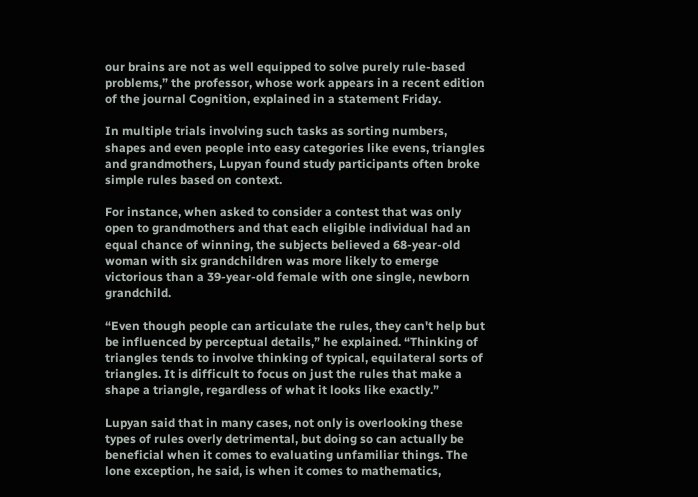our brains are not as well equipped to solve purely rule-based problems,” the professor, whose work appears in a recent edition of the journal Cognition, explained in a statement Friday.

In multiple trials involving such tasks as sorting numbers, shapes and even people into easy categories like evens, triangles and grandmothers, Lupyan found study participants often broke simple rules based on context.

For instance, when asked to consider a contest that was only open to grandmothers and that each eligible individual had an equal chance of winning, the subjects believed a 68-year-old woman with six grandchildren was more likely to emerge victorious than a 39-year-old female with one single, newborn grandchild.

“Even though people can articulate the rules, they can't help but be influenced by perceptual details,” he explained. “Thinking of triangles tends to involve thinking of typical, equilateral sorts of triangles. It is difficult to focus on just the rules that make a shape a triangle, regardless of what it looks like exactly.”

Lupyan said that in many cases, not only is overlooking these types of rules overly detrimental, but doing so can actually be beneficial when it comes to evaluating unfamiliar things. The lone exception, he said, is when it comes to mathematics,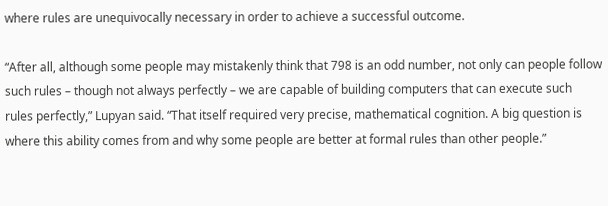where rules are unequivocally necessary in order to achieve a successful outcome.

“After all, although some people may mistakenly think that 798 is an odd number, not only can people follow such rules – though not always perfectly – we are capable of building computers that can execute such rules perfectly,” Lupyan said. “That itself required very precise, mathematical cognition. A big question is where this ability comes from and why some people are better at formal rules than other people.”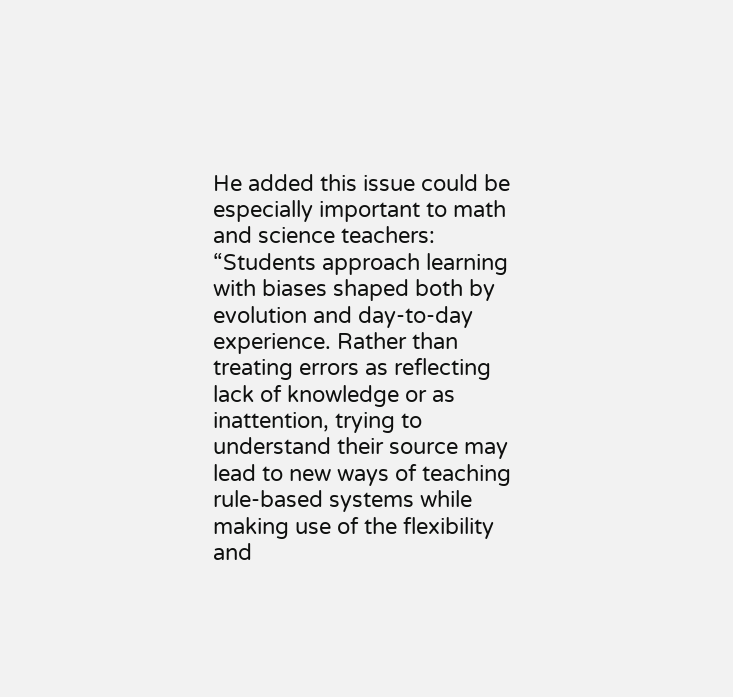He added this issue could be especially important to math and science teachers: “Students approach learning with biases shaped both by evolution and day-to-day experience. Rather than treating errors as reflecting lack of knowledge or as inattention, trying to understand their source may lead to new ways of teaching rule-based systems while making use of the flexibility and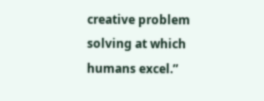creative problem solving at which humans excel.”